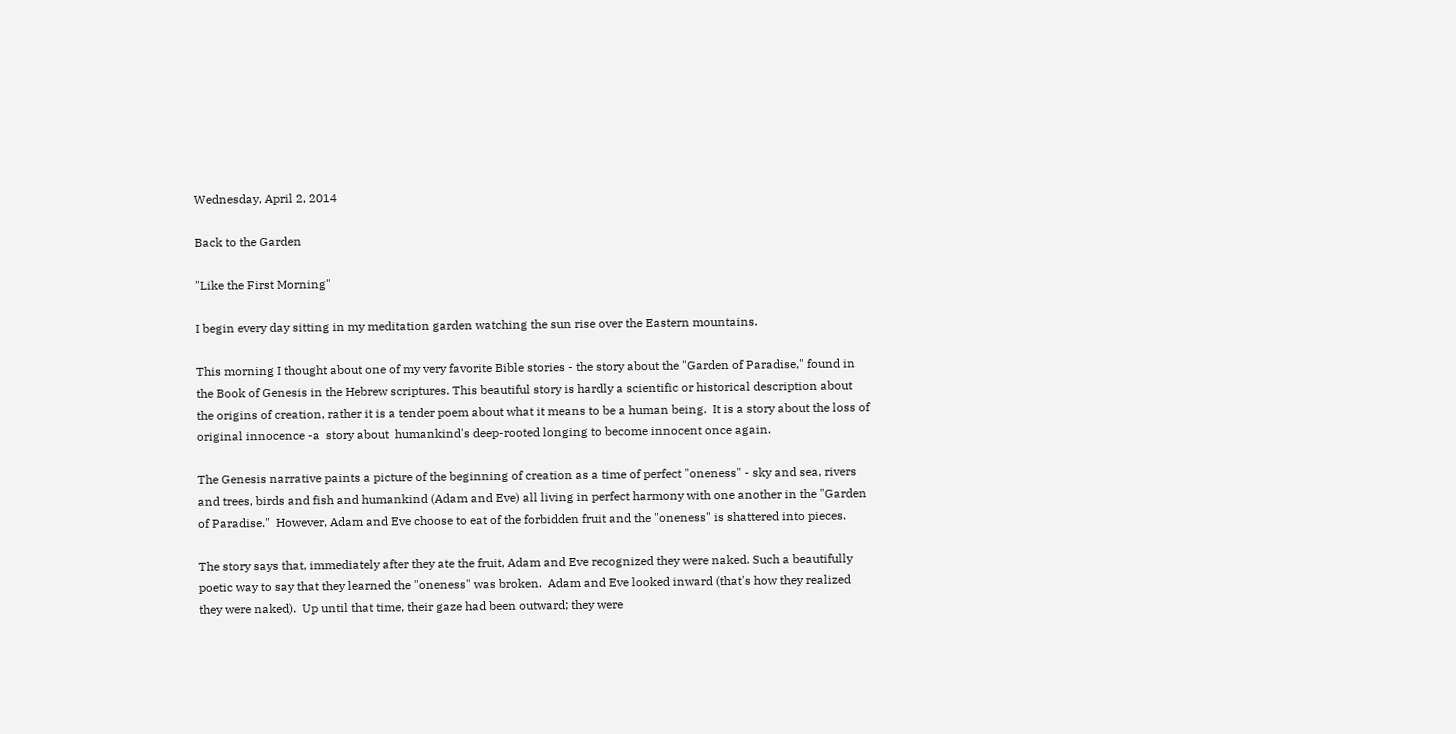Wednesday, April 2, 2014

Back to the Garden

"Like the First Morning"

I begin every day sitting in my meditation garden watching the sun rise over the Eastern mountains.

This morning I thought about one of my very favorite Bible stories - the story about the "Garden of Paradise," found in the Book of Genesis in the Hebrew scriptures. This beautiful story is hardly a scientific or historical description about the origins of creation, rather it is a tender poem about what it means to be a human being.  It is a story about the loss of original innocence -a  story about  humankind's deep-rooted longing to become innocent once again.

The Genesis narrative paints a picture of the beginning of creation as a time of perfect "oneness" - sky and sea, rivers and trees, birds and fish and humankind (Adam and Eve) all living in perfect harmony with one another in the "Garden of Paradise."  However, Adam and Eve choose to eat of the forbidden fruit and the "oneness" is shattered into pieces.

The story says that, immediately after they ate the fruit, Adam and Eve recognized they were naked. Such a beautifully poetic way to say that they learned the "oneness" was broken.  Adam and Eve looked inward (that's how they realized they were naked).  Up until that time, their gaze had been outward; they were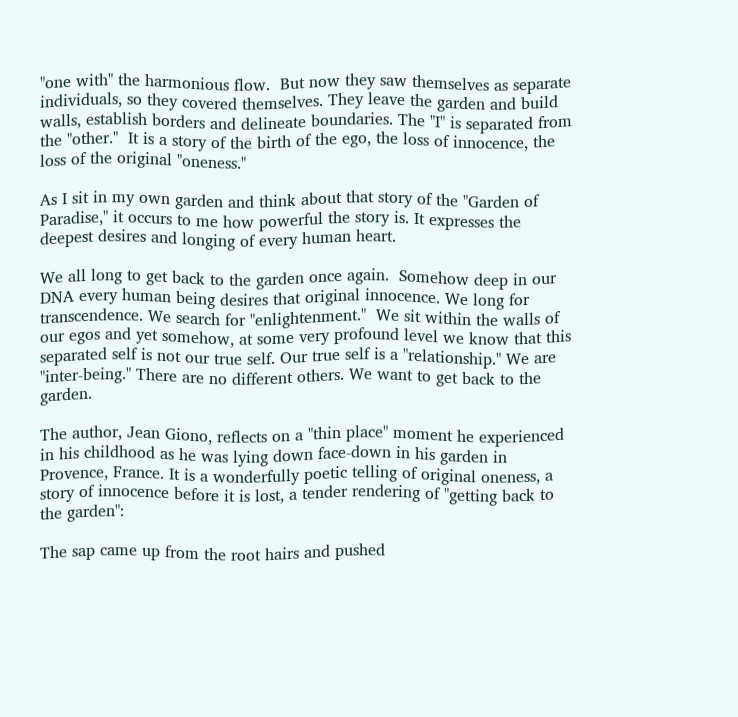"one with" the harmonious flow.  But now they saw themselves as separate individuals, so they covered themselves. They leave the garden and build walls, establish borders and delineate boundaries. The "I" is separated from the "other."  It is a story of the birth of the ego, the loss of innocence, the loss of the original "oneness."

As I sit in my own garden and think about that story of the "Garden of Paradise," it occurs to me how powerful the story is. It expresses the deepest desires and longing of every human heart.

We all long to get back to the garden once again.  Somehow deep in our DNA every human being desires that original innocence. We long for transcendence. We search for "enlightenment."  We sit within the walls of our egos and yet somehow, at some very profound level we know that this separated self is not our true self. Our true self is a "relationship." We are "inter-being." There are no different others. We want to get back to the garden.

The author, Jean Giono, reflects on a "thin place" moment he experienced in his childhood as he was lying down face-down in his garden in Provence, France. It is a wonderfully poetic telling of original oneness, a story of innocence before it is lost, a tender rendering of "getting back to the garden":

The sap came up from the root hairs and pushed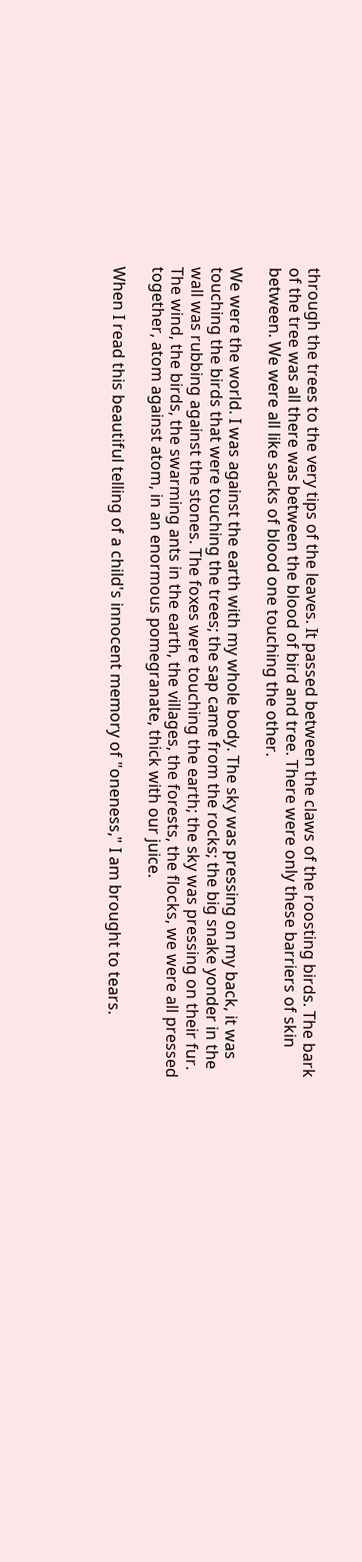through the trees to the very tips of the leaves. It passed between the claws of the roosting birds. The bark of the tree was all there was between the blood of bird and tree. There were only these barriers of skin between. We were all like sacks of blood one touching the other.

We were the world. I was against the earth with my whole body. The sky was pressing on my back, it was touching the birds that were touching the trees; the sap came from the rocks; the big snake yonder in the wall was rubbing against the stones. The foxes were touching the earth; the sky was pressing on their fur. The wind, the birds, the swarming ants in the earth, the villages, the forests, the flocks, we were all pressed together, atom against atom, in an enormous pomegranate, thick with our juice.

When I read this beautiful telling of a child's innocent memory of "oneness," I am brought to tears.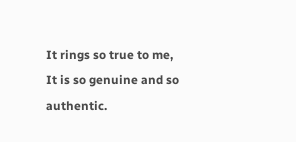It rings so true to me, It is so genuine and so authentic.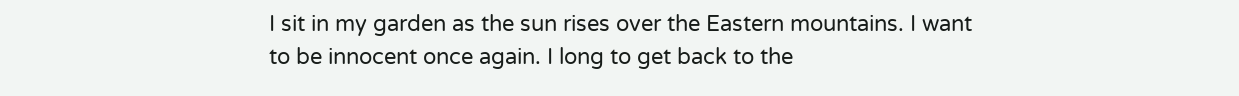I sit in my garden as the sun rises over the Eastern mountains. I want to be innocent once again. I long to get back to the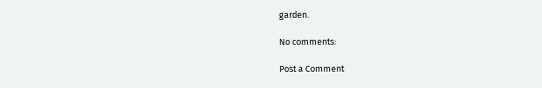garden.

No comments:

Post a Comment